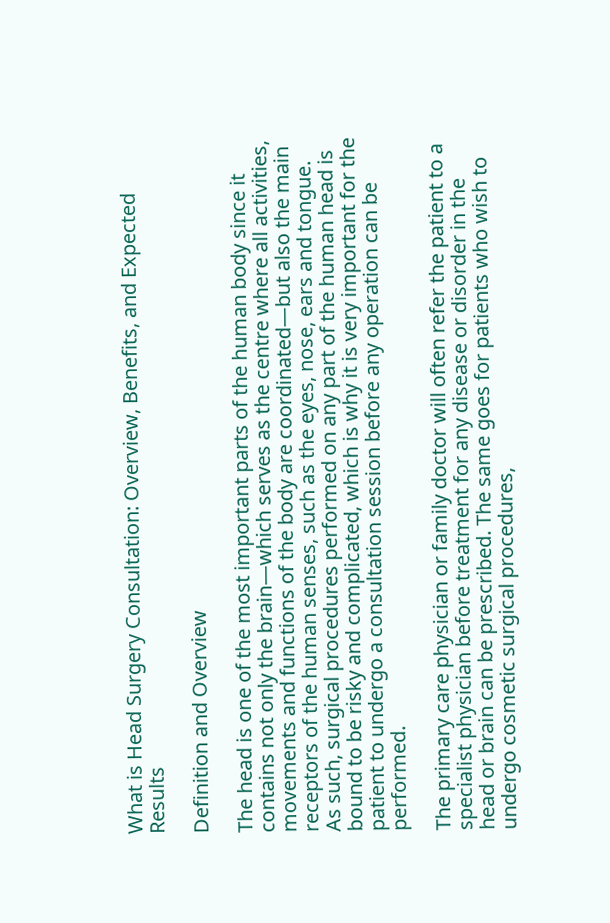What is Head Surgery Consultation: Overview, Benefits, and Expected Results

Definition and Overview

The head is one of the most important parts of the human body since it contains not only the brain—which serves as the centre where all activities, movements and functions of the body are coordinated—but also the main receptors of the human senses, such as the eyes, nose, ears and tongue. As such, surgical procedures performed on any part of the human head is bound to be risky and complicated, which is why it is very important for the patient to undergo a consultation session before any operation can be performed.

The primary care physician or family doctor will often refer the patient to a specialist physician before treatment for any disease or disorder in the head or brain can be prescribed. The same goes for patients who wish to undergo cosmetic surgical procedures,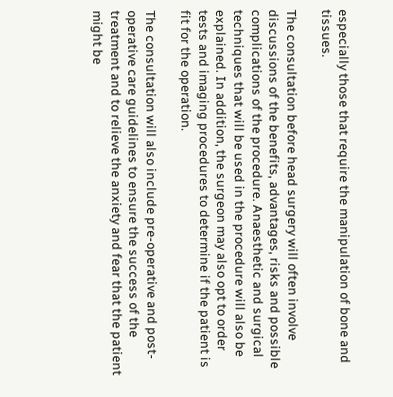especially those that require the manipulation of bone and tissues.

The consultation before head surgery will often involve discussions of the benefits, advantages, risks and possible complications of the procedure. Anaesthetic and surgical techniques that will be used in the procedure will also be explained. In addition, the surgeon may also opt to order tests and imaging procedures to determine if the patient is fit for the operation.

The consultation will also include pre-operative and post-operative care guidelines to ensure the success of the treatment and to relieve the anxiety and fear that the patient might be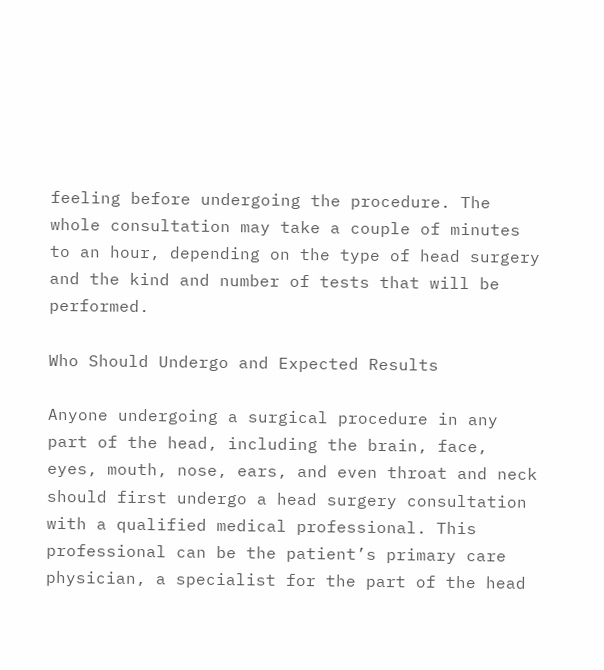feeling before undergoing the procedure. The whole consultation may take a couple of minutes to an hour, depending on the type of head surgery and the kind and number of tests that will be performed.

Who Should Undergo and Expected Results

Anyone undergoing a surgical procedure in any part of the head, including the brain, face, eyes, mouth, nose, ears, and even throat and neck should first undergo a head surgery consultation with a qualified medical professional. This professional can be the patient’s primary care physician, a specialist for the part of the head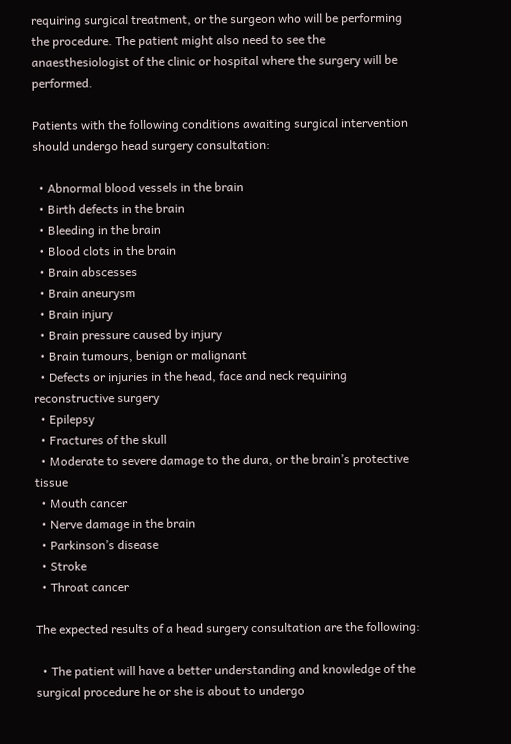requiring surgical treatment, or the surgeon who will be performing the procedure. The patient might also need to see the anaesthesiologist of the clinic or hospital where the surgery will be performed.

Patients with the following conditions awaiting surgical intervention should undergo head surgery consultation:

  • Abnormal blood vessels in the brain
  • Birth defects in the brain
  • Bleeding in the brain
  • Blood clots in the brain
  • Brain abscesses
  • Brain aneurysm
  • Brain injury
  • Brain pressure caused by injury
  • Brain tumours, benign or malignant
  • Defects or injuries in the head, face and neck requiring reconstructive surgery
  • Epilepsy
  • Fractures of the skull
  • Moderate to severe damage to the dura, or the brain’s protective tissue
  • Mouth cancer
  • Nerve damage in the brain
  • Parkinson’s disease
  • Stroke
  • Throat cancer

The expected results of a head surgery consultation are the following:

  • The patient will have a better understanding and knowledge of the surgical procedure he or she is about to undergo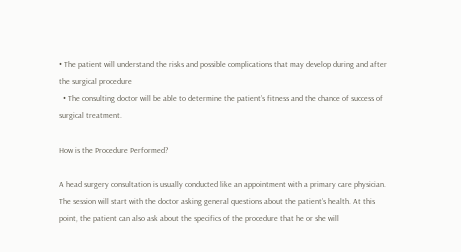• The patient will understand the risks and possible complications that may develop during and after the surgical procedure
  • The consulting doctor will be able to determine the patient’s fitness and the chance of success of surgical treatment.

How is the Procedure Performed?

A head surgery consultation is usually conducted like an appointment with a primary care physician. The session will start with the doctor asking general questions about the patient’s health. At this point, the patient can also ask about the specifics of the procedure that he or she will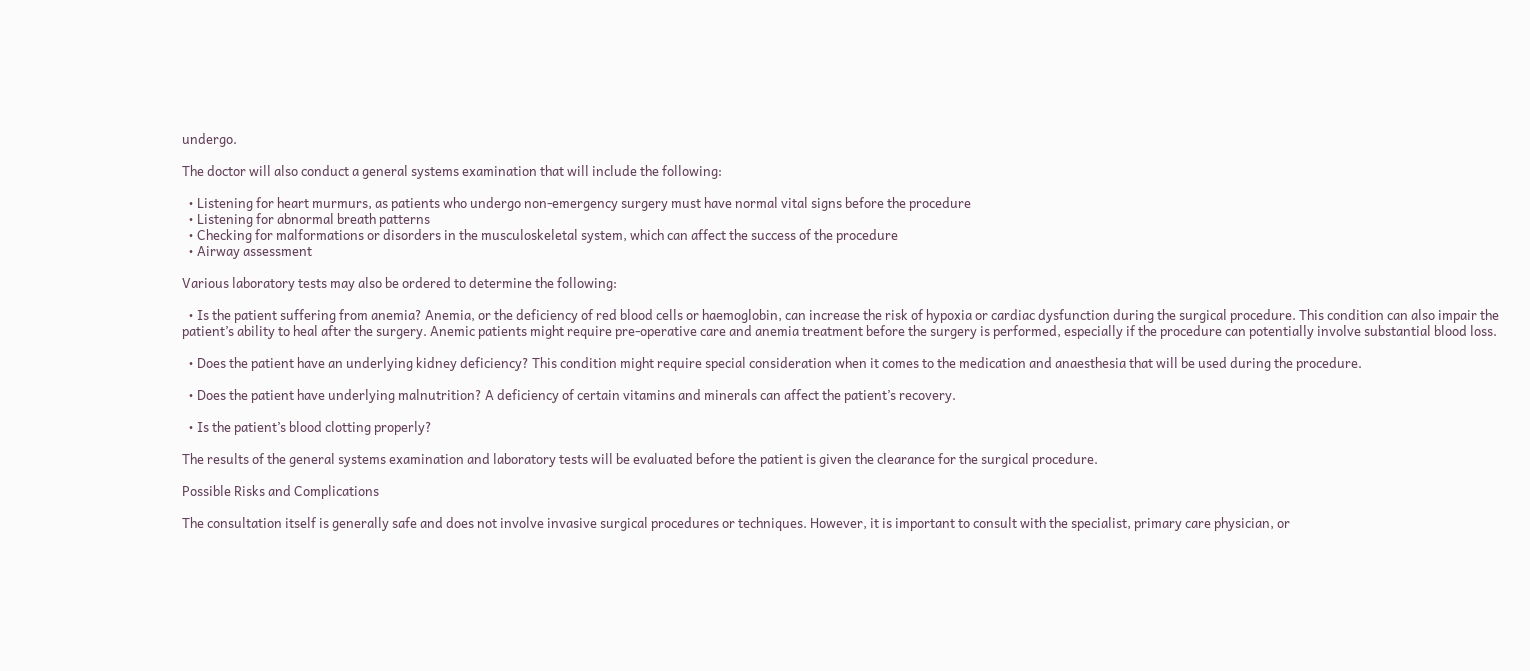undergo.

The doctor will also conduct a general systems examination that will include the following:

  • Listening for heart murmurs, as patients who undergo non-emergency surgery must have normal vital signs before the procedure
  • Listening for abnormal breath patterns
  • Checking for malformations or disorders in the musculoskeletal system, which can affect the success of the procedure
  • Airway assessment

Various laboratory tests may also be ordered to determine the following:

  • Is the patient suffering from anemia? Anemia, or the deficiency of red blood cells or haemoglobin, can increase the risk of hypoxia or cardiac dysfunction during the surgical procedure. This condition can also impair the patient’s ability to heal after the surgery. Anemic patients might require pre-operative care and anemia treatment before the surgery is performed, especially if the procedure can potentially involve substantial blood loss.

  • Does the patient have an underlying kidney deficiency? This condition might require special consideration when it comes to the medication and anaesthesia that will be used during the procedure.

  • Does the patient have underlying malnutrition? A deficiency of certain vitamins and minerals can affect the patient’s recovery.

  • Is the patient’s blood clotting properly?

The results of the general systems examination and laboratory tests will be evaluated before the patient is given the clearance for the surgical procedure.

Possible Risks and Complications

The consultation itself is generally safe and does not involve invasive surgical procedures or techniques. However, it is important to consult with the specialist, primary care physician, or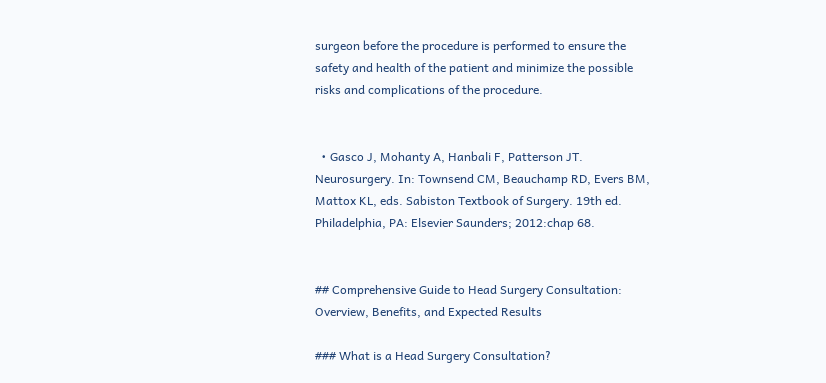surgeon before the procedure is performed to ensure the safety and health of the patient and minimize the possible risks and complications of the procedure.


  • Gasco J, Mohanty A, Hanbali F, Patterson JT. Neurosurgery. In: Townsend CM, Beauchamp RD, Evers BM, Mattox KL, eds. Sabiston Textbook of Surgery. 19th ed. Philadelphia, PA: Elsevier Saunders; 2012:chap 68.


## Comprehensive Guide to Head Surgery Consultation: Overview, Benefits, and Expected Results

### What is a Head Surgery Consultation?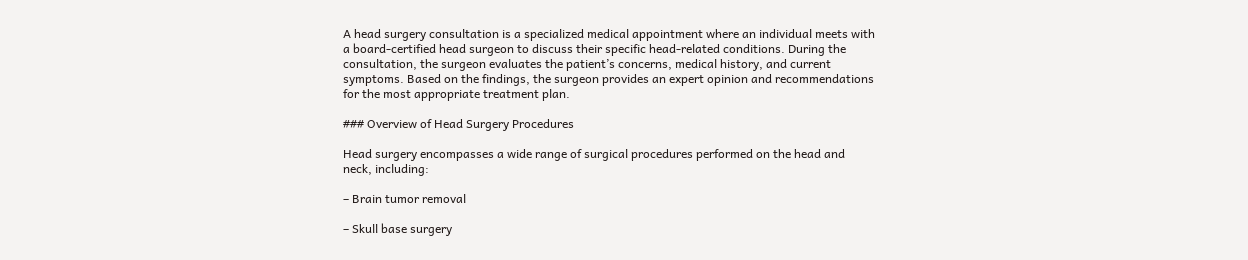A head surgery consultation is a specialized medical appointment where an individual meets with a board-certified head surgeon to discuss their specific head-related conditions. During the consultation, the surgeon evaluates the patient’s concerns, medical history, and current symptoms. Based on the findings, the surgeon provides an expert opinion and recommendations for the most appropriate treatment plan.

### Overview of Head Surgery Procedures

Head surgery encompasses a wide range of surgical procedures performed on the head and neck, including:

– Brain tumor removal

– Skull base surgery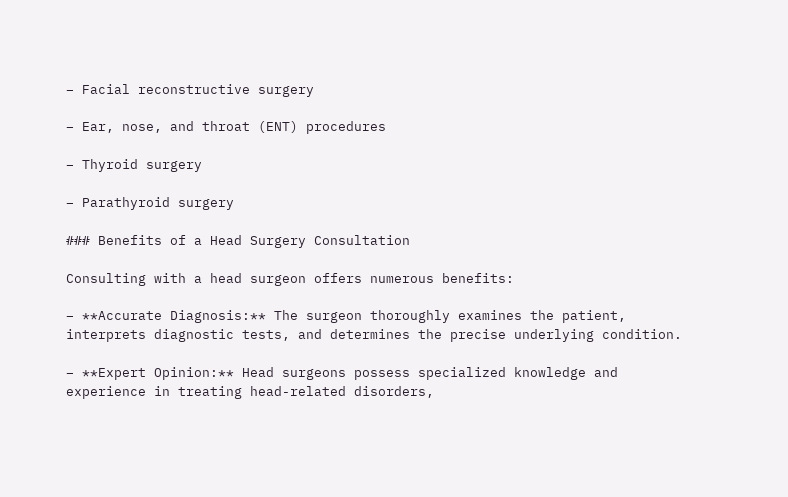– Facial reconstructive surgery

– Ear, nose, and throat (ENT) procedures

– Thyroid surgery

– Parathyroid surgery

### Benefits of a Head Surgery Consultation

Consulting with a head surgeon offers numerous benefits:

– **Accurate Diagnosis:** The surgeon thoroughly examines the patient, interprets diagnostic tests, and determines the precise underlying condition.

– **Expert Opinion:** Head surgeons possess specialized knowledge and experience in treating head-related disorders,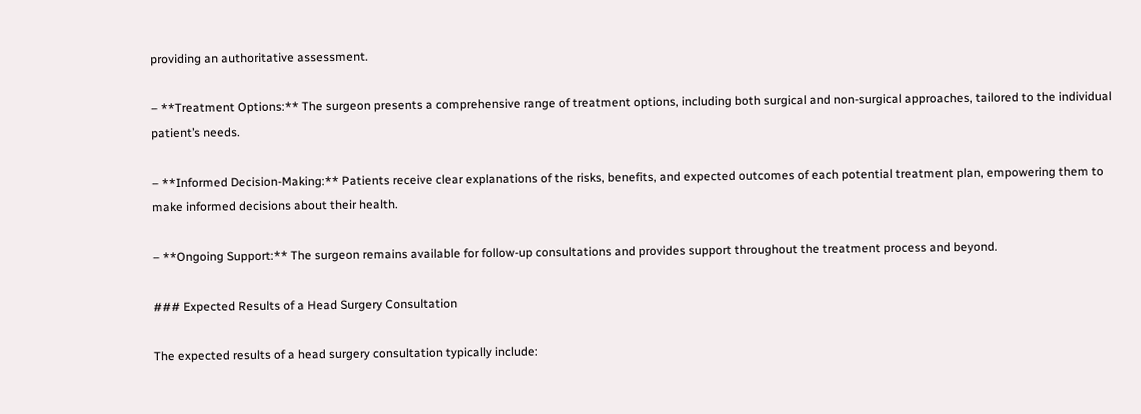providing an authoritative assessment.

– **Treatment Options:** The surgeon presents a comprehensive range of treatment options, including both surgical and non-surgical approaches, tailored to the individual patient’s needs.

– **Informed Decision-Making:** Patients receive clear explanations of the risks, benefits, and expected outcomes of each potential treatment plan, empowering them to make informed decisions about their health.

– **Ongoing Support:** The surgeon remains available for follow-up consultations and provides support throughout the treatment process and beyond.

### Expected Results of a Head Surgery Consultation

The expected results of a head surgery consultation typically include: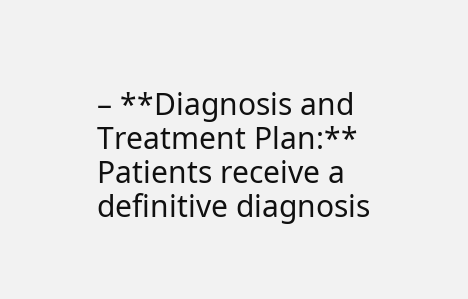– **Diagnosis and Treatment Plan:** Patients receive a definitive diagnosis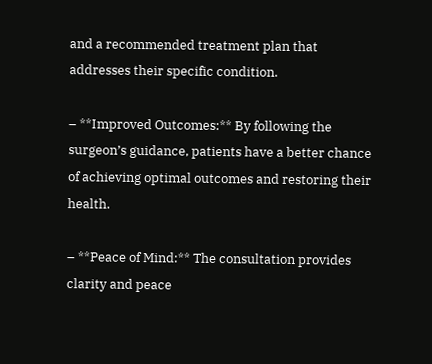and a recommended treatment plan that addresses their specific condition.

– **Improved Outcomes:** By following the surgeon’s guidance, patients have a better chance of achieving optimal outcomes and restoring their health.

– **Peace of Mind:** The consultation provides clarity and peace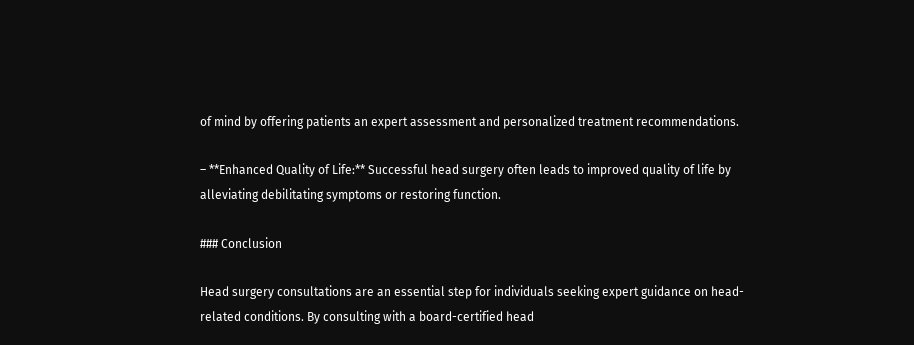of mind by offering patients an expert assessment and personalized treatment recommendations.

– **Enhanced Quality of Life:** Successful head surgery often leads to improved quality of life by alleviating debilitating symptoms or restoring function.

### Conclusion

Head surgery consultations are an essential step for individuals seeking expert guidance on head-related conditions. By consulting with a board-certified head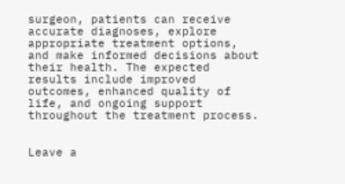surgeon, patients can receive accurate diagnoses, explore appropriate treatment options, and make informed decisions about their health. The expected results include improved outcomes, enhanced quality of life, and ongoing support throughout the treatment process.


Leave a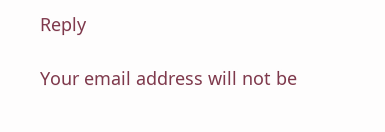Reply

Your email address will not be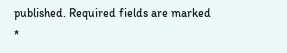published. Required fields are marked *